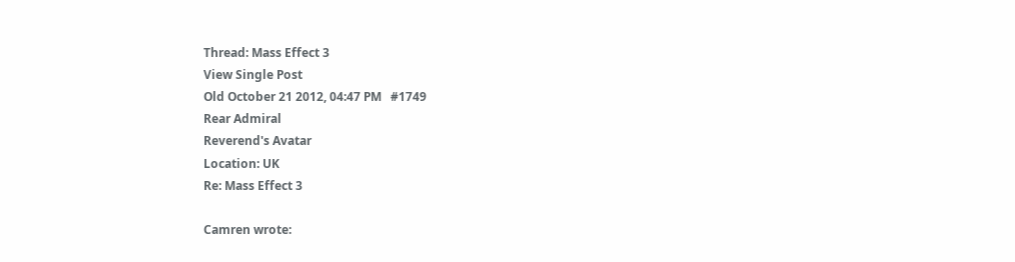Thread: Mass Effect 3
View Single Post
Old October 21 2012, 04:47 PM   #1749
Rear Admiral
Reverend's Avatar
Location: UK
Re: Mass Effect 3

Camren wrote: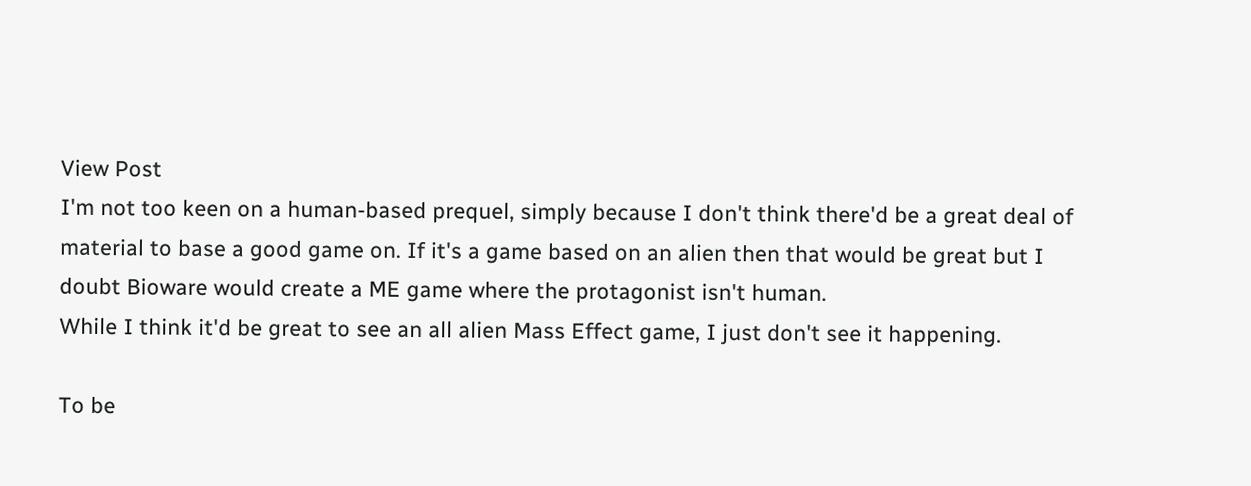View Post
I'm not too keen on a human-based prequel, simply because I don't think there'd be a great deal of material to base a good game on. If it's a game based on an alien then that would be great but I doubt Bioware would create a ME game where the protagonist isn't human.
While I think it'd be great to see an all alien Mass Effect game, I just don't see it happening.

To be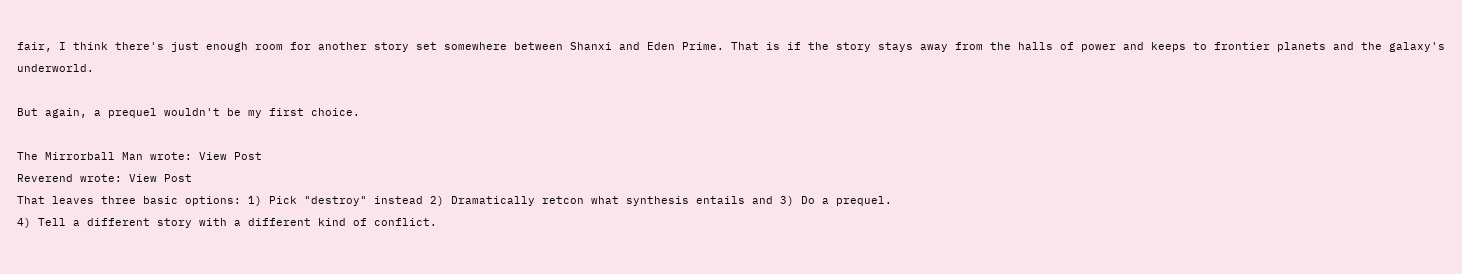fair, I think there's just enough room for another story set somewhere between Shanxi and Eden Prime. That is if the story stays away from the halls of power and keeps to frontier planets and the galaxy's underworld.

But again, a prequel wouldn't be my first choice.

The Mirrorball Man wrote: View Post
Reverend wrote: View Post
That leaves three basic options: 1) Pick "destroy" instead 2) Dramatically retcon what synthesis entails and 3) Do a prequel.
4) Tell a different story with a different kind of conflict.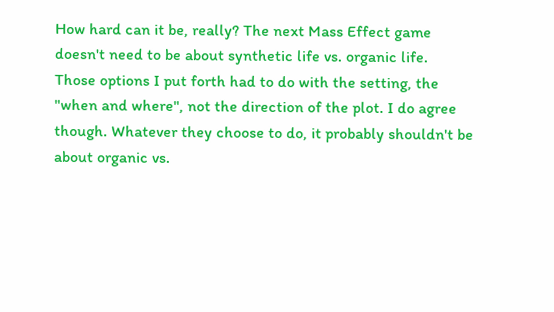How hard can it be, really? The next Mass Effect game doesn't need to be about synthetic life vs. organic life.
Those options I put forth had to do with the setting, the "when and where", not the direction of the plot. I do agree though. Whatever they choose to do, it probably shouldn't be about organic vs.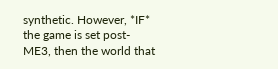synthetic. However, *IF* the game is set post-ME3, then the world that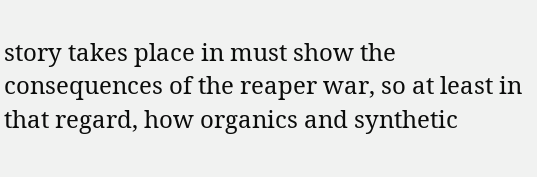story takes place in must show the consequences of the reaper war, so at least in that regard, how organics and synthetic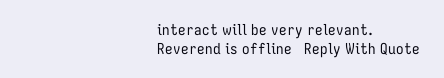interact will be very relevant.
Reverend is offline   Reply With Quote